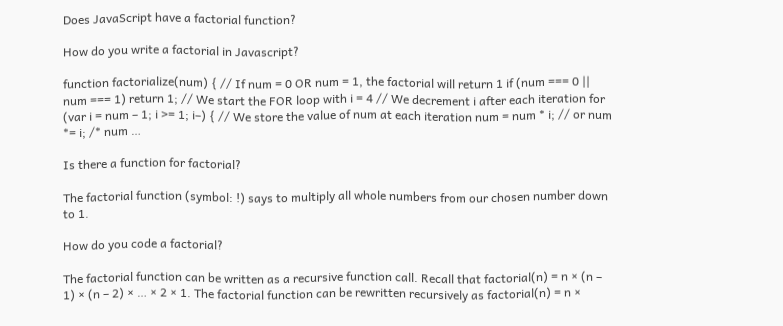Does JavaScript have a factorial function?

How do you write a factorial in Javascript?

function factorialize(num) { // If num = 0 OR num = 1, the factorial will return 1 if (num === 0 || num === 1) return 1; // We start the FOR loop with i = 4 // We decrement i after each iteration for (var i = num – 1; i >= 1; i–) { // We store the value of num at each iteration num = num * i; // or num *= i; /* num …

Is there a function for factorial?

The factorial function (symbol: !) says to multiply all whole numbers from our chosen number down to 1.

How do you code a factorial?

The factorial function can be written as a recursive function call. Recall that factorial(n) = n × (n – 1) × (n – 2) × … × 2 × 1. The factorial function can be rewritten recursively as factorial(n) = n ×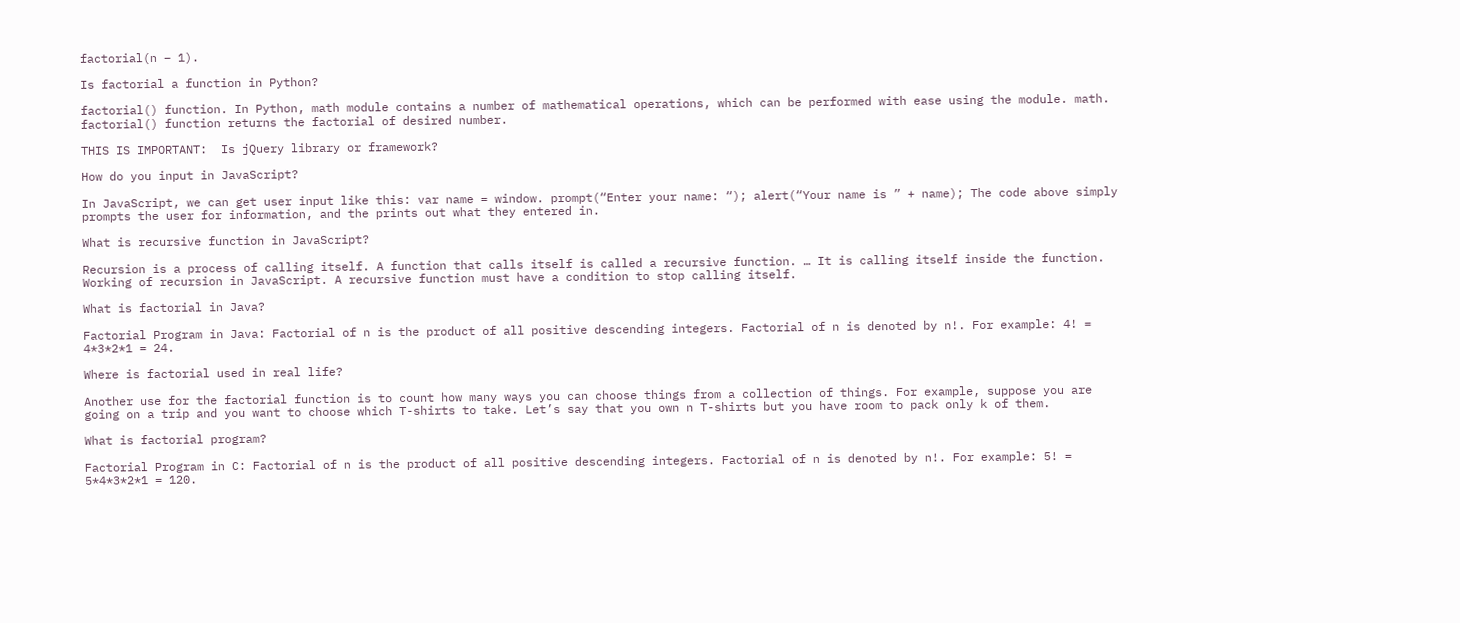factorial(n – 1).

Is factorial a function in Python?

factorial() function. In Python, math module contains a number of mathematical operations, which can be performed with ease using the module. math. factorial() function returns the factorial of desired number.

THIS IS IMPORTANT:  Is jQuery library or framework?

How do you input in JavaScript?

In JavaScript, we can get user input like this: var name = window. prompt(“Enter your name: “); alert(“Your name is ” + name); The code above simply prompts the user for information, and the prints out what they entered in.

What is recursive function in JavaScript?

Recursion is a process of calling itself. A function that calls itself is called a recursive function. … It is calling itself inside the function. Working of recursion in JavaScript. A recursive function must have a condition to stop calling itself.

What is factorial in Java?

Factorial Program in Java: Factorial of n is the product of all positive descending integers. Factorial of n is denoted by n!. For example: 4! = 4*3*2*1 = 24.

Where is factorial used in real life?

Another use for the factorial function is to count how many ways you can choose things from a collection of things. For example, suppose you are going on a trip and you want to choose which T-shirts to take. Let’s say that you own n T-shirts but you have room to pack only k of them.

What is factorial program?

Factorial Program in C: Factorial of n is the product of all positive descending integers. Factorial of n is denoted by n!. For example: 5! = 5*4*3*2*1 = 120.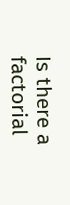Is there a factorial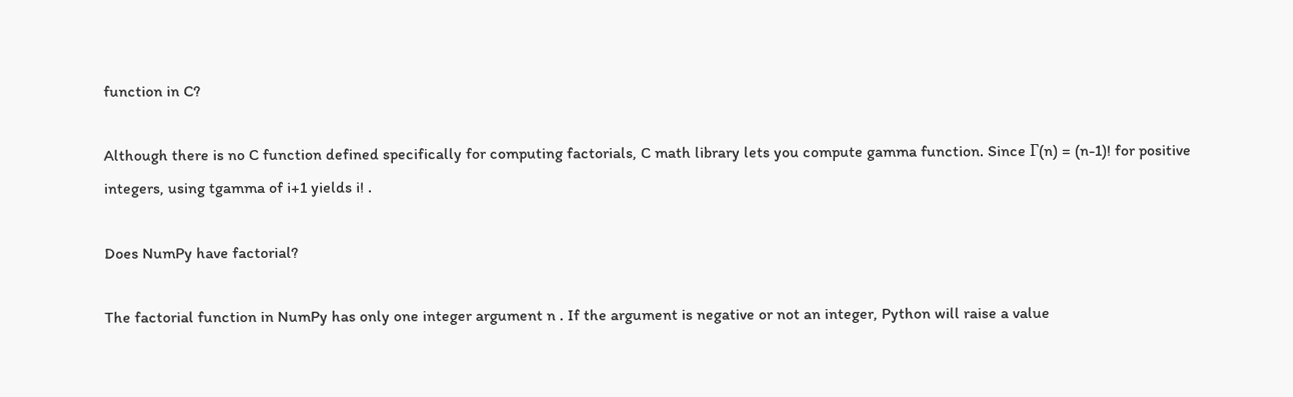function in C?

Although there is no C function defined specifically for computing factorials, C math library lets you compute gamma function. Since Г(n) = (n-1)! for positive integers, using tgamma of i+1 yields i! .

Does NumPy have factorial?

The factorial function in NumPy has only one integer argument n . If the argument is negative or not an integer, Python will raise a value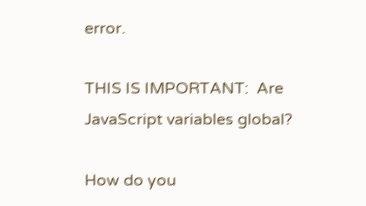error.

THIS IS IMPORTANT:  Are JavaScript variables global?

How do you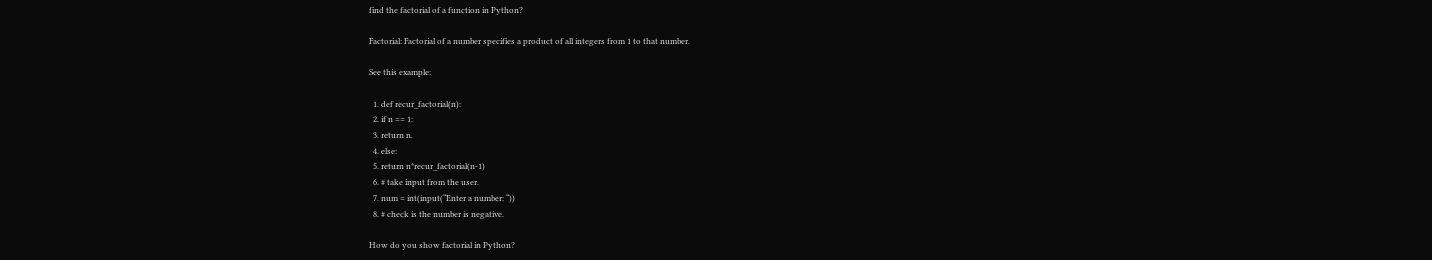find the factorial of a function in Python?

Factorial: Factorial of a number specifies a product of all integers from 1 to that number.

See this example:

  1. def recur_factorial(n):
  2. if n == 1:
  3. return n.
  4. else:
  5. return n*recur_factorial(n-1)
  6. # take input from the user.
  7. num = int(input(“Enter a number: “))
  8. # check is the number is negative.

How do you show factorial in Python?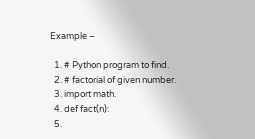Example –

  1. # Python program to find.
  2. # factorial of given number.
  3. import math.
  4. def fact(n):
  5.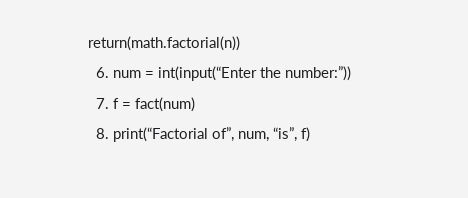return(math.factorial(n))
  6. num = int(input(“Enter the number:”))
  7. f = fact(num)
  8. print(“Factorial of”, num, “is”, f)